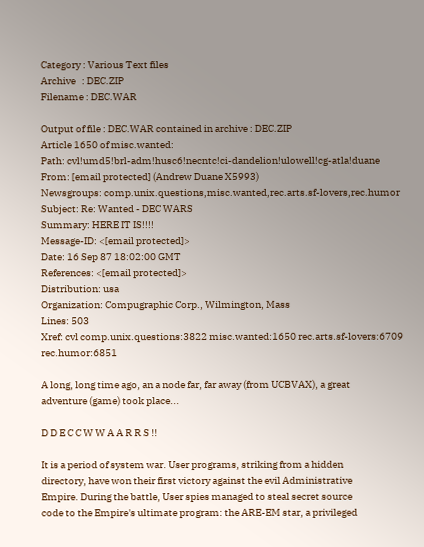Category : Various Text files
Archive   : DEC.ZIP
Filename : DEC.WAR

Output of file : DEC.WAR contained in archive : DEC.ZIP
Article 1650 of misc.wanted:
Path: cvl!umd5!brl-adm!husc6!necntc!ci-dandelion!ulowell!cg-atla!duane
From: [email protected] (Andrew Duane X5993)
Newsgroups: comp.unix.questions,misc.wanted,rec.arts.sf-lovers,rec.humor
Subject: Re: Wanted - DEC WARS
Summary: HERE IT IS!!!!
Message-ID: <[email protected]>
Date: 16 Sep 87 18:02:00 GMT
References: <[email protected]>
Distribution: usa
Organization: Compugraphic Corp., Wilmington, Mass
Lines: 503
Xref: cvl comp.unix.questions:3822 misc.wanted:1650 rec.arts.sf-lovers:6709 rec.humor:6851

A long, long time ago, an a node far, far away (from UCBVAX), a great
adventure (game) took place...

D D E C C W W A A R R S !!

It is a period of system war. User programs, striking from a hidden
directory, have won their first victory against the evil Administrative
Empire. During the battle, User spies managed to steal secret source
code to the Empire's ultimate program: the ARE-EM star, a privileged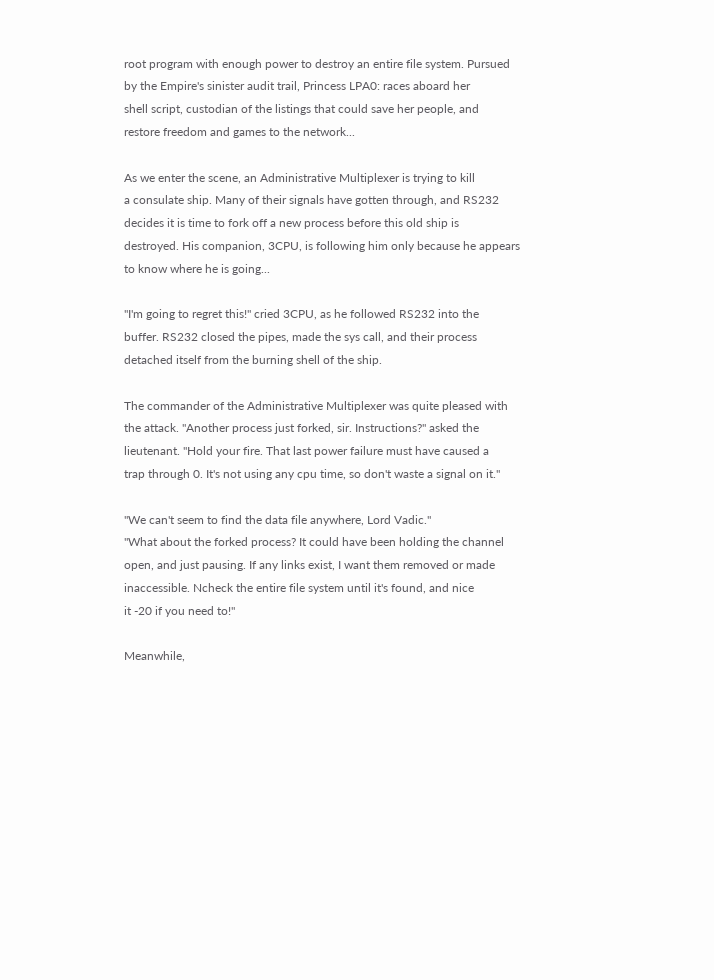root program with enough power to destroy an entire file system. Pursued
by the Empire's sinister audit trail, Princess LPA0: races aboard her
shell script, custodian of the listings that could save her people, and
restore freedom and games to the network...

As we enter the scene, an Administrative Multiplexer is trying to kill
a consulate ship. Many of their signals have gotten through, and RS232
decides it is time to fork off a new process before this old ship is
destroyed. His companion, 3CPU, is following him only because he appears
to know where he is going...

"I'm going to regret this!" cried 3CPU, as he followed RS232 into the
buffer. RS232 closed the pipes, made the sys call, and their process
detached itself from the burning shell of the ship.

The commander of the Administrative Multiplexer was quite pleased with
the attack. "Another process just forked, sir. Instructions?" asked the
lieutenant. "Hold your fire. That last power failure must have caused a
trap through 0. It's not using any cpu time, so don't waste a signal on it."

"We can't seem to find the data file anywhere, Lord Vadic."
"What about the forked process? It could have been holding the channel
open, and just pausing. If any links exist, I want them removed or made
inaccessible. Ncheck the entire file system until it's found, and nice
it -20 if you need to!"

Meanwhile,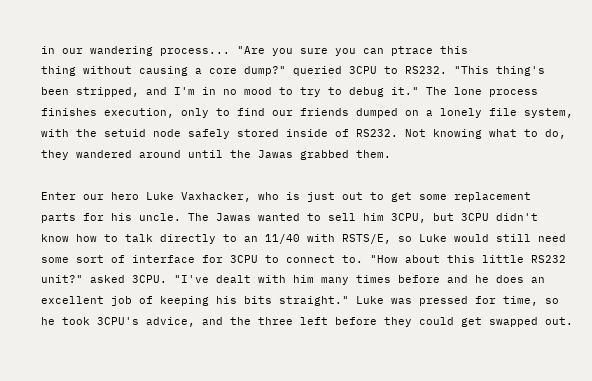in our wandering process... "Are you sure you can ptrace this
thing without causing a core dump?" queried 3CPU to RS232. "This thing's
been stripped, and I'm in no mood to try to debug it." The lone process
finishes execution, only to find our friends dumped on a lonely file system,
with the setuid node safely stored inside of RS232. Not knowing what to do,
they wandered around until the Jawas grabbed them.

Enter our hero Luke Vaxhacker, who is just out to get some replacement
parts for his uncle. The Jawas wanted to sell him 3CPU, but 3CPU didn't
know how to talk directly to an 11/40 with RSTS/E, so Luke would still need
some sort of interface for 3CPU to connect to. "How about this little RS232
unit?" asked 3CPU. "I've dealt with him many times before and he does an
excellent job of keeping his bits straight." Luke was pressed for time, so
he took 3CPU's advice, and the three left before they could get swapped out.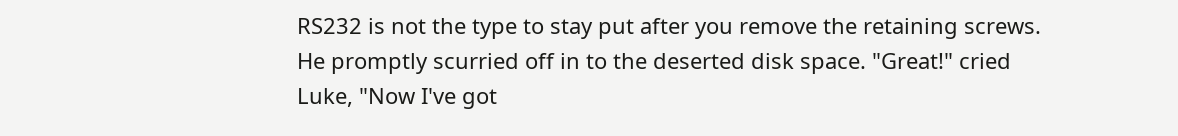RS232 is not the type to stay put after you remove the retaining screws.
He promptly scurried off in to the deserted disk space. "Great!" cried
Luke, "Now I've got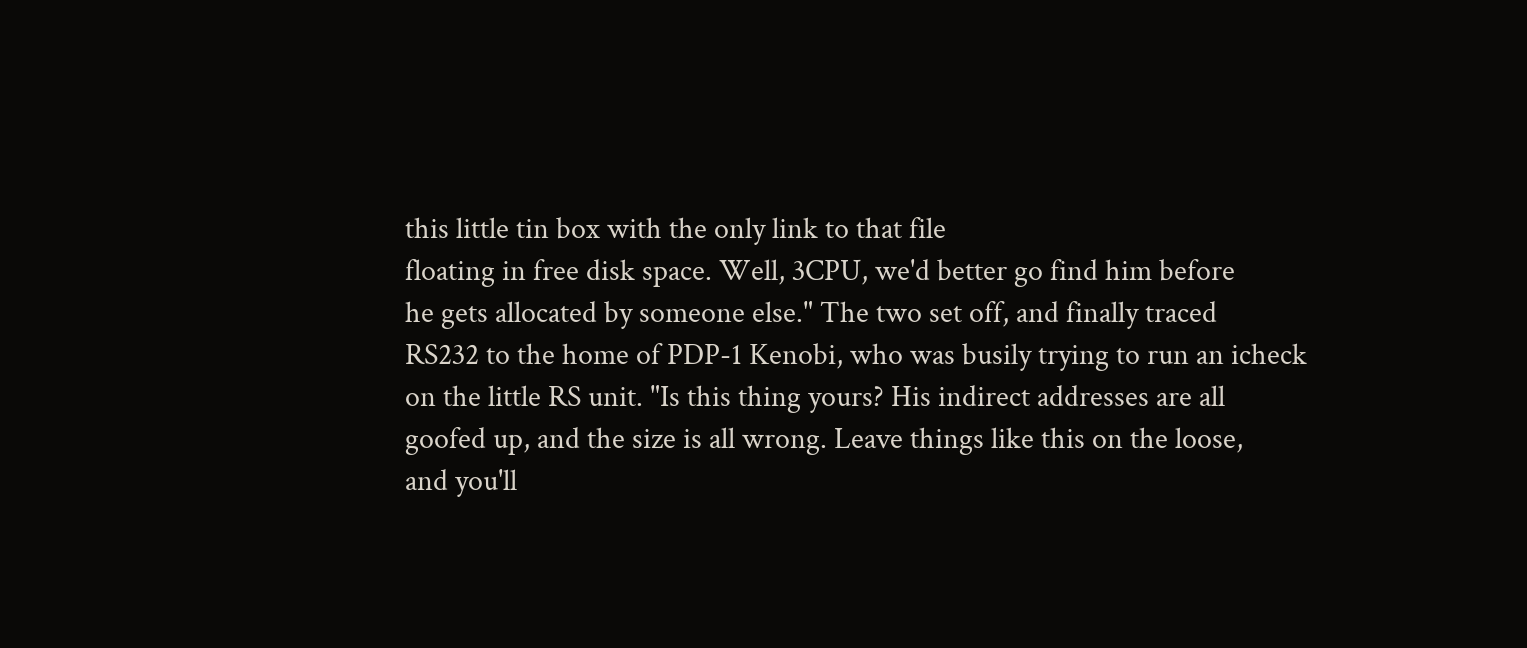this little tin box with the only link to that file
floating in free disk space. Well, 3CPU, we'd better go find him before
he gets allocated by someone else." The two set off, and finally traced
RS232 to the home of PDP-1 Kenobi, who was busily trying to run an icheck
on the little RS unit. "Is this thing yours? His indirect addresses are all
goofed up, and the size is all wrong. Leave things like this on the loose,
and you'll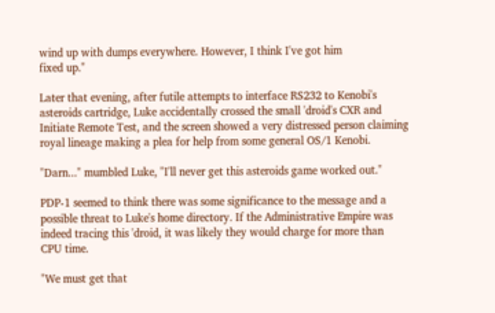wind up with dumps everywhere. However, I think I've got him
fixed up."

Later that evening, after futile attempts to interface RS232 to Kenobi's
asteroids cartridge, Luke accidentally crossed the small 'droid's CXR and
Initiate Remote Test, and the screen showed a very distressed person claiming
royal lineage making a plea for help from some general OS/1 Kenobi.

"Darn..." mumbled Luke, "I'll never get this asteroids game worked out."

PDP-1 seemed to think there was some significance to the message and a
possible threat to Luke's home directory. If the Administrative Empire was
indeed tracing this 'droid, it was likely they would charge for more than
CPU time.

"We must get that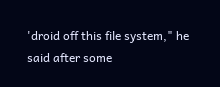'droid off this file system," he said after some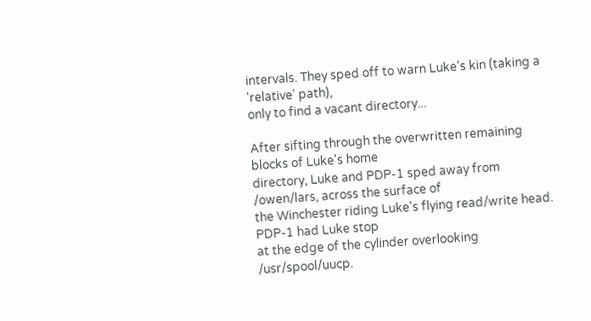intervals. They sped off to warn Luke's kin (taking a 'relative' path),
only to find a vacant directory...

After sifting through the overwritten remaining blocks of Luke's home
directory, Luke and PDP-1 sped away from /owen/lars, across the surface of
the Winchester riding Luke's flying read/write head. PDP-1 had Luke stop
at the edge of the cylinder overlooking /usr/spool/uucp.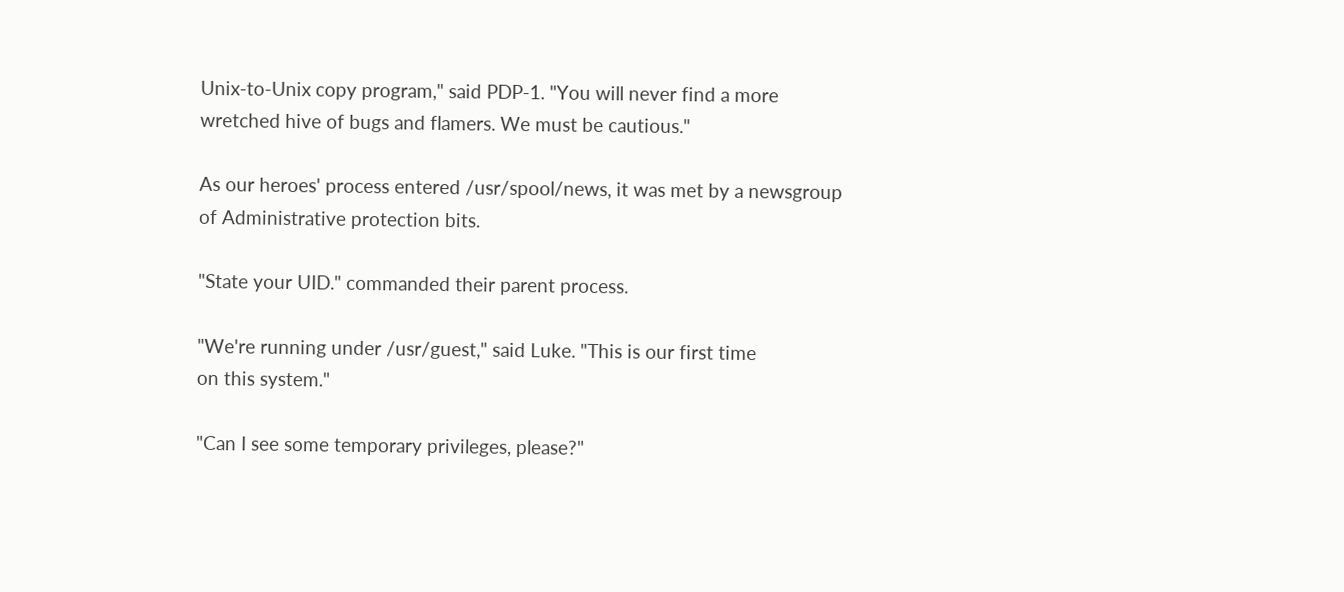Unix-to-Unix copy program," said PDP-1. "You will never find a more
wretched hive of bugs and flamers. We must be cautious."

As our heroes' process entered /usr/spool/news, it was met by a newsgroup
of Administrative protection bits.

"State your UID." commanded their parent process.

"We're running under /usr/guest," said Luke. "This is our first time
on this system."

"Can I see some temporary privileges, please?"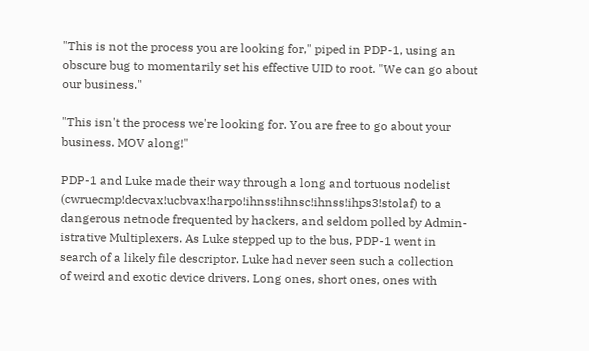"This is not the process you are looking for," piped in PDP-1, using an
obscure bug to momentarily set his effective UID to root. "We can go about
our business."

"This isn't the process we're looking for. You are free to go about your
business. MOV along!"

PDP-1 and Luke made their way through a long and tortuous nodelist
(cwruecmp!decvax!ucbvax!harpo!ihnss!ihnsc!ihnss!ihps3!stolaf) to a
dangerous netnode frequented by hackers, and seldom polled by Admin-
istrative Multiplexers. As Luke stepped up to the bus, PDP-1 went in
search of a likely file descriptor. Luke had never seen such a collection
of weird and exotic device drivers. Long ones, short ones, ones with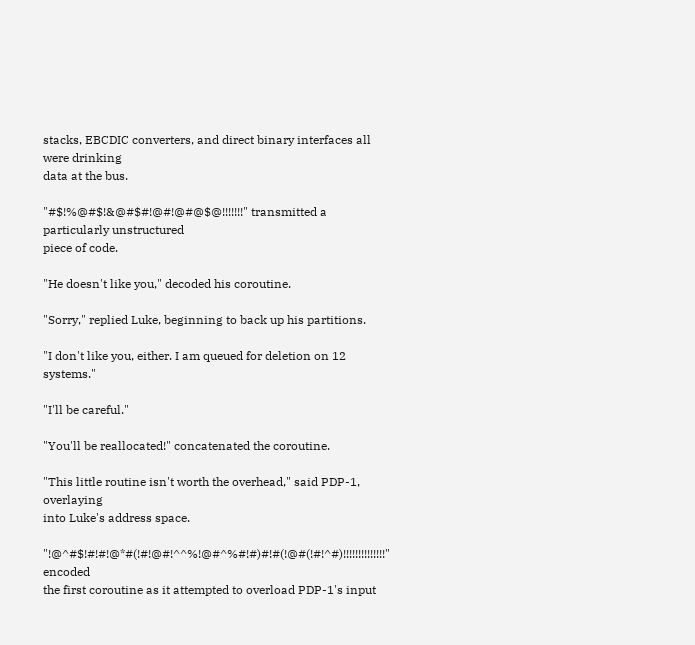stacks, EBCDIC converters, and direct binary interfaces all were drinking
data at the bus.

"#$!%@#$!&@#$#!@#!@#@$@!!!!!!!" transmitted a particularly unstructured
piece of code.

"He doesn't like you," decoded his coroutine.

"Sorry," replied Luke, beginning to back up his partitions.

"I don't like you, either. I am queued for deletion on 12 systems."

"I'll be careful."

"You'll be reallocated!" concatenated the coroutine.

"This little routine isn't worth the overhead," said PDP-1, overlaying
into Luke's address space.

"!@^#$!#!#!@*#(!#!@#!^^%!@#^%#!#)#!#(!@#(!#!^#)!!!!!!!!!!!!!!" encoded
the first coroutine as it attempted to overload PDP-1's input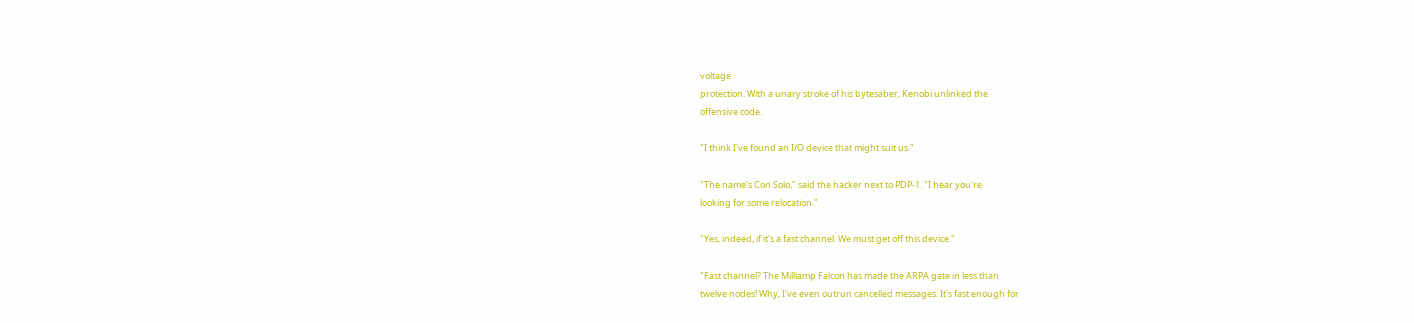voltage
protection. With a unary stroke of his bytesaber, Kenobi unlinked the
offensive code.

"I think I've found an I/O device that might suit us."

"The name's Con Solo," said the hacker next to PDP-1. "I hear you're
looking for some relocation."

"Yes, indeed, if it's a fast channel. We must get off this device."

"Fast channel? The Milliamp Falcon has made the ARPA gate in less than
twelve nodes! Why, I've even outrun cancelled messages. It's fast enough for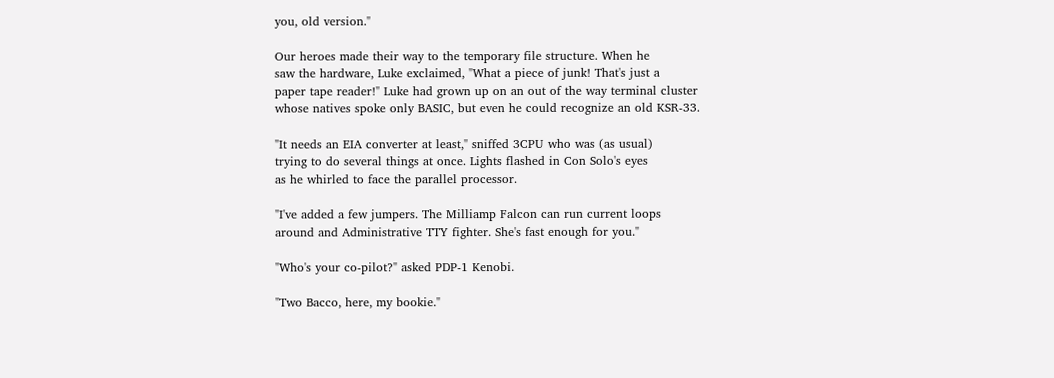you, old version."

Our heroes made their way to the temporary file structure. When he
saw the hardware, Luke exclaimed, "What a piece of junk! That's just a
paper tape reader!" Luke had grown up on an out of the way terminal cluster
whose natives spoke only BASIC, but even he could recognize an old KSR-33.

"It needs an EIA converter at least," sniffed 3CPU who was (as usual)
trying to do several things at once. Lights flashed in Con Solo's eyes
as he whirled to face the parallel processor.

"I've added a few jumpers. The Milliamp Falcon can run current loops
around and Administrative TTY fighter. She's fast enough for you."

"Who's your co-pilot?" asked PDP-1 Kenobi.

"Two Bacco, here, my bookie."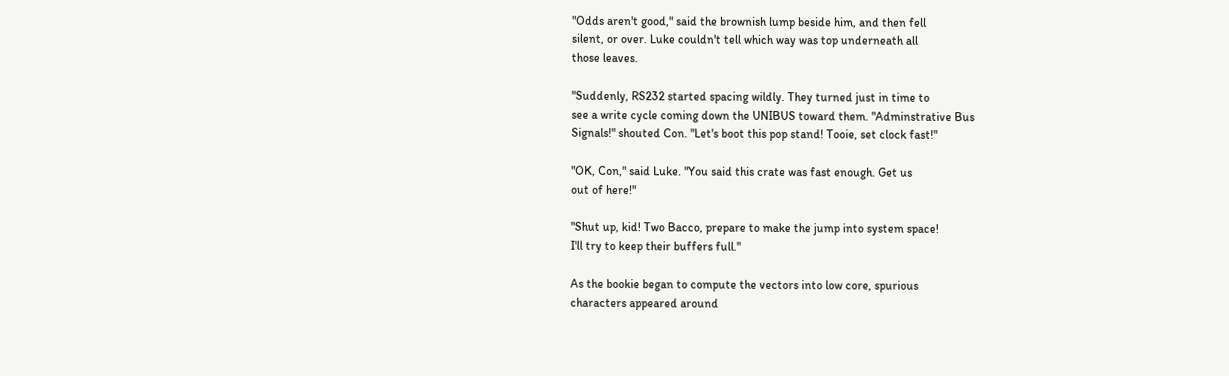"Odds aren't good," said the brownish lump beside him, and then fell
silent, or over. Luke couldn't tell which way was top underneath all
those leaves.

"Suddenly, RS232 started spacing wildly. They turned just in time to
see a write cycle coming down the UNIBUS toward them. "Adminstrative Bus
Signals!" shouted Con. "Let's boot this pop stand! Tooie, set clock fast!"

"OK, Con," said Luke. "You said this crate was fast enough. Get us
out of here!"

"Shut up, kid! Two Bacco, prepare to make the jump into system space!
I'll try to keep their buffers full."

As the bookie began to compute the vectors into low core, spurious
characters appeared around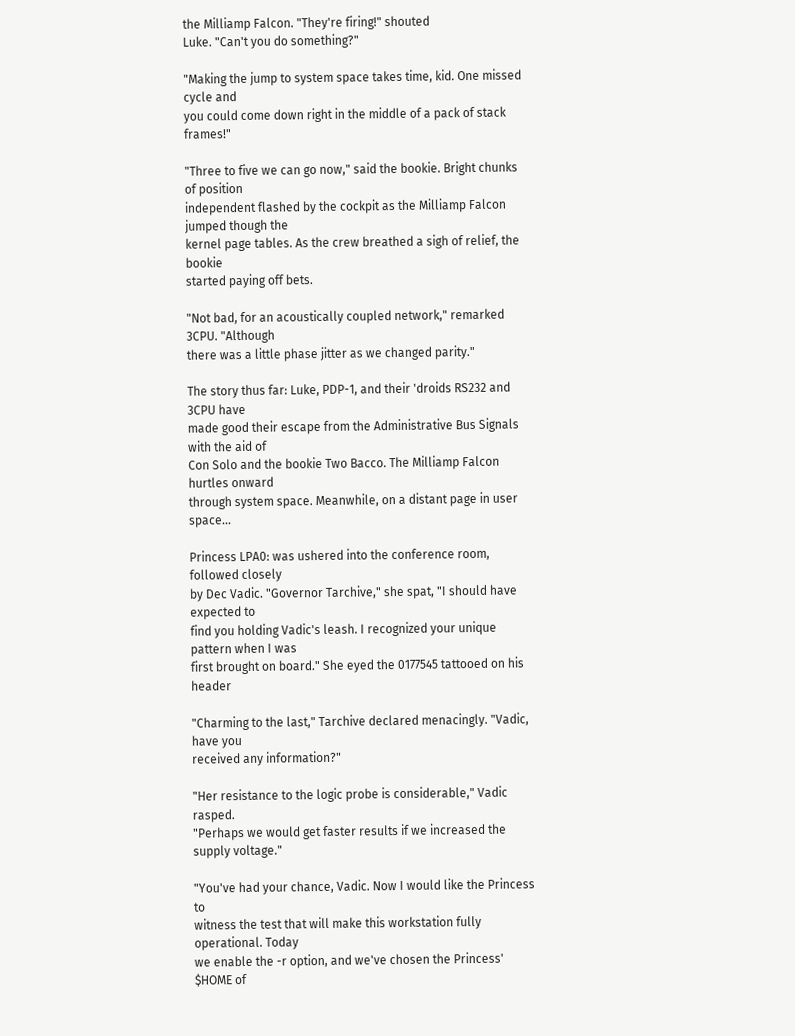the Milliamp Falcon. "They're firing!" shouted
Luke. "Can't you do something?"

"Making the jump to system space takes time, kid. One missed cycle and
you could come down right in the middle of a pack of stack frames!"

"Three to five we can go now," said the bookie. Bright chunks of position
independent flashed by the cockpit as the Milliamp Falcon jumped though the
kernel page tables. As the crew breathed a sigh of relief, the bookie
started paying off bets.

"Not bad, for an acoustically coupled network," remarked 3CPU. "Although
there was a little phase jitter as we changed parity."

The story thus far: Luke, PDP-1, and their 'droids RS232 and 3CPU have
made good their escape from the Administrative Bus Signals with the aid of
Con Solo and the bookie Two Bacco. The Milliamp Falcon hurtles onward
through system space. Meanwhile, on a distant page in user space...

Princess LPA0: was ushered into the conference room, followed closely
by Dec Vadic. "Governor Tarchive," she spat, "I should have expected to
find you holding Vadic's leash. I recognized your unique pattern when I was
first brought on board." She eyed the 0177545 tattooed on his header

"Charming to the last," Tarchive declared menacingly. "Vadic, have you
received any information?"

"Her resistance to the logic probe is considerable," Vadic rasped.
"Perhaps we would get faster results if we increased the supply voltage."

"You've had your chance, Vadic. Now I would like the Princess to
witness the test that will make this workstation fully operational. Today
we enable the -r option, and we've chosen the Princess' $HOME of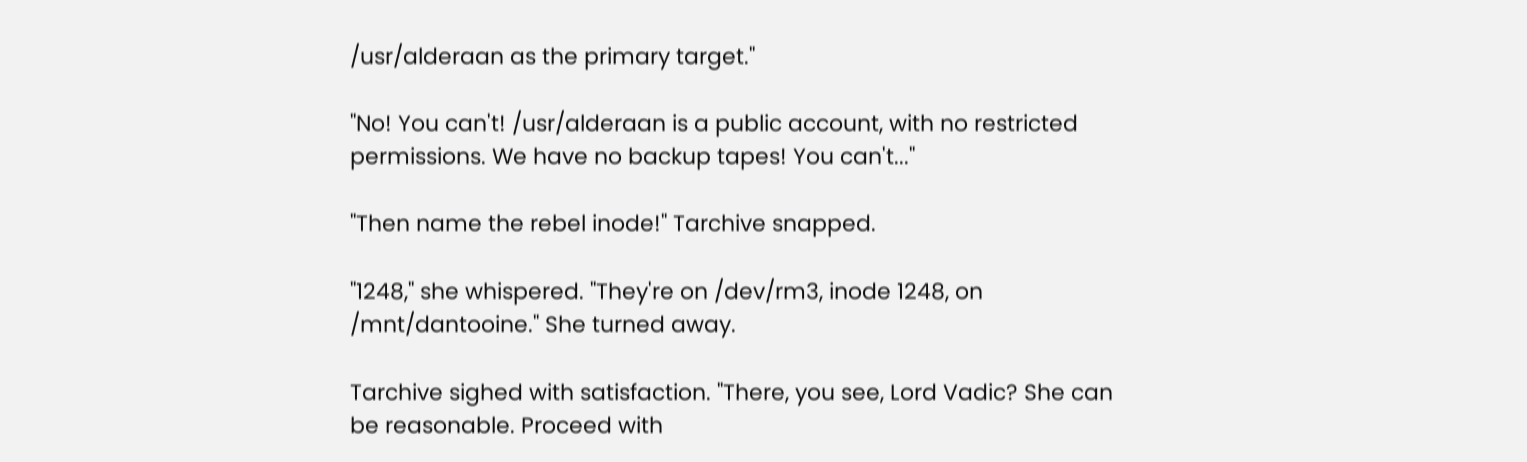/usr/alderaan as the primary target."

"No! You can't! /usr/alderaan is a public account, with no restricted
permissions. We have no backup tapes! You can't..."

"Then name the rebel inode!" Tarchive snapped.

"1248," she whispered. "They're on /dev/rm3, inode 1248, on
/mnt/dantooine." She turned away.

Tarchive sighed with satisfaction. "There, you see, Lord Vadic? She can
be reasonable. Proceed with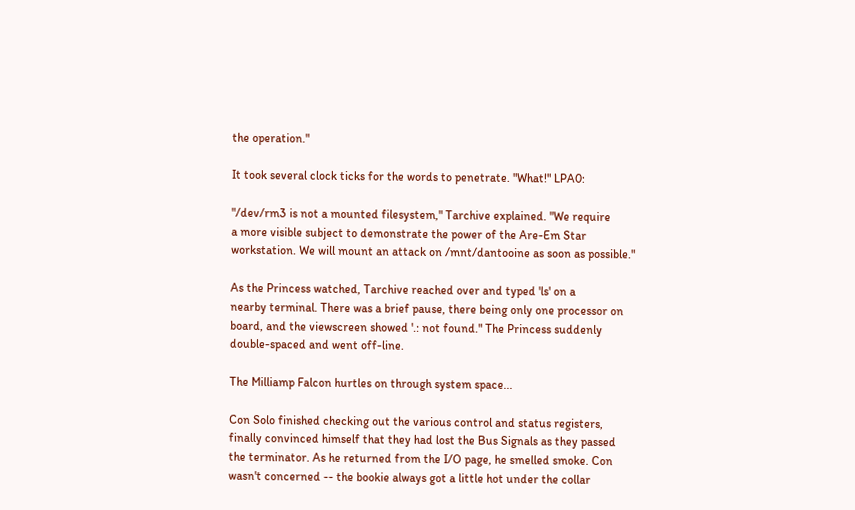the operation."

It took several clock ticks for the words to penetrate. "What!" LPA0:

"/dev/rm3 is not a mounted filesystem," Tarchive explained. "We require
a more visible subject to demonstrate the power of the Are-Em Star
workstation. We will mount an attack on /mnt/dantooine as soon as possible."

As the Princess watched, Tarchive reached over and typed 'ls' on a
nearby terminal. There was a brief pause, there being only one processor on
board, and the viewscreen showed '.: not found." The Princess suddenly
double-spaced and went off-line.

The Milliamp Falcon hurtles on through system space...

Con Solo finished checking out the various control and status registers,
finally convinced himself that they had lost the Bus Signals as they passed
the terminator. As he returned from the I/O page, he smelled smoke. Con
wasn't concerned -- the bookie always got a little hot under the collar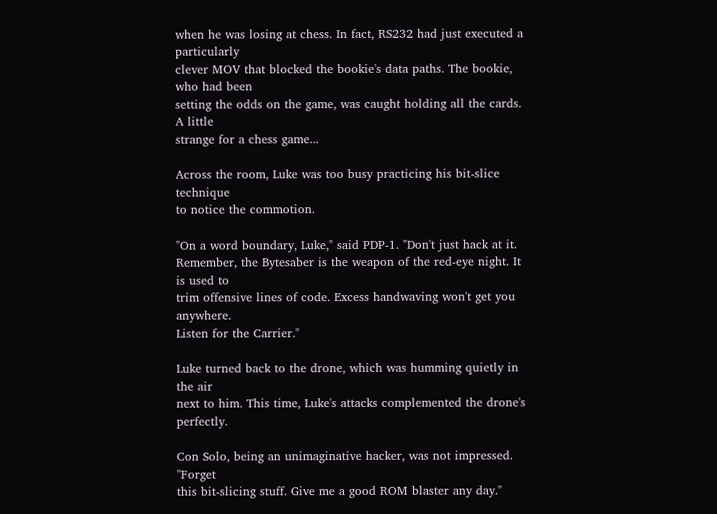when he was losing at chess. In fact, RS232 had just executed a particularly
clever MOV that blocked the bookie's data paths. The bookie, who had been
setting the odds on the game, was caught holding all the cards. A little
strange for a chess game...

Across the room, Luke was too busy practicing his bit-slice technique
to notice the commotion.

"On a word boundary, Luke," said PDP-1. "Don't just hack at it.
Remember, the Bytesaber is the weapon of the red-eye night. It is used to
trim offensive lines of code. Excess handwaving won't get you anywhere.
Listen for the Carrier."

Luke turned back to the drone, which was humming quietly in the air
next to him. This time, Luke's attacks complemented the drone's perfectly.

Con Solo, being an unimaginative hacker, was not impressed. "Forget
this bit-slicing stuff. Give me a good ROM blaster any day."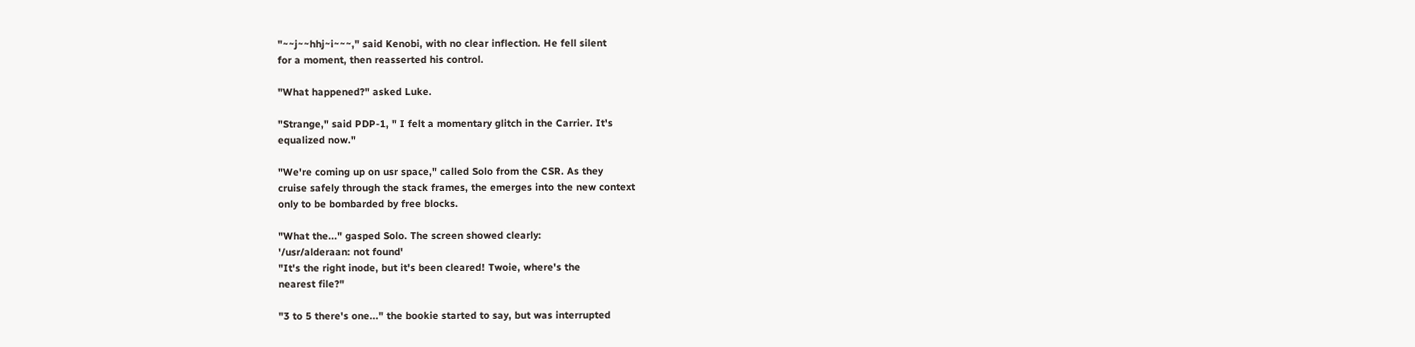"~~j~~hhj~i~~~," said Kenobi, with no clear inflection. He fell silent
for a moment, then reasserted his control.

"What happened?" asked Luke.

"Strange," said PDP-1, " I felt a momentary glitch in the Carrier. It's
equalized now."

"We're coming up on usr space," called Solo from the CSR. As they
cruise safely through the stack frames, the emerges into the new context
only to be bombarded by free blocks.

"What the..." gasped Solo. The screen showed clearly:
'/usr/alderaan: not found'
"It's the right inode, but it's been cleared! Twoie, where's the
nearest file?"

"3 to 5 there's one..." the bookie started to say, but was interrupted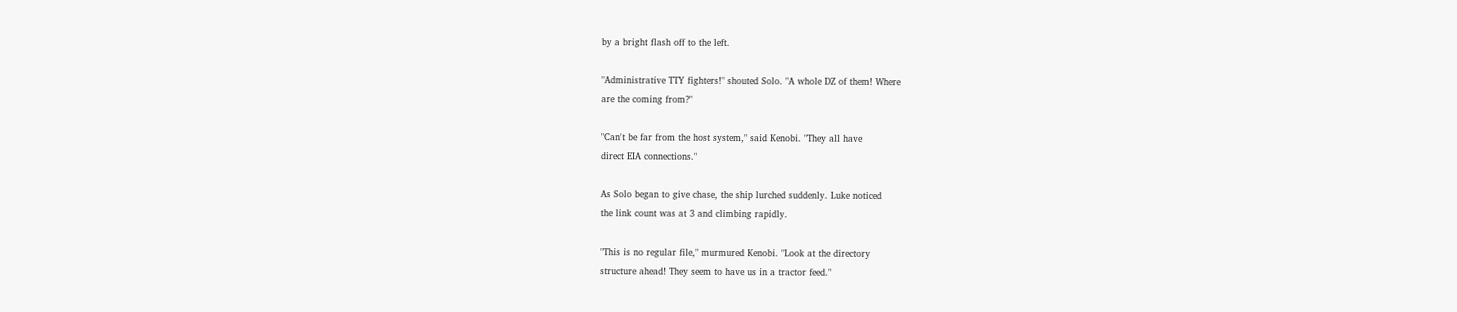by a bright flash off to the left.

"Administrative TTY fighters!" shouted Solo. "A whole DZ of them! Where
are the coming from?"

"Can't be far from the host system," said Kenobi. "They all have
direct EIA connections."

As Solo began to give chase, the ship lurched suddenly. Luke noticed
the link count was at 3 and climbing rapidly.

"This is no regular file," murmured Kenobi. "Look at the directory
structure ahead! They seem to have us in a tractor feed."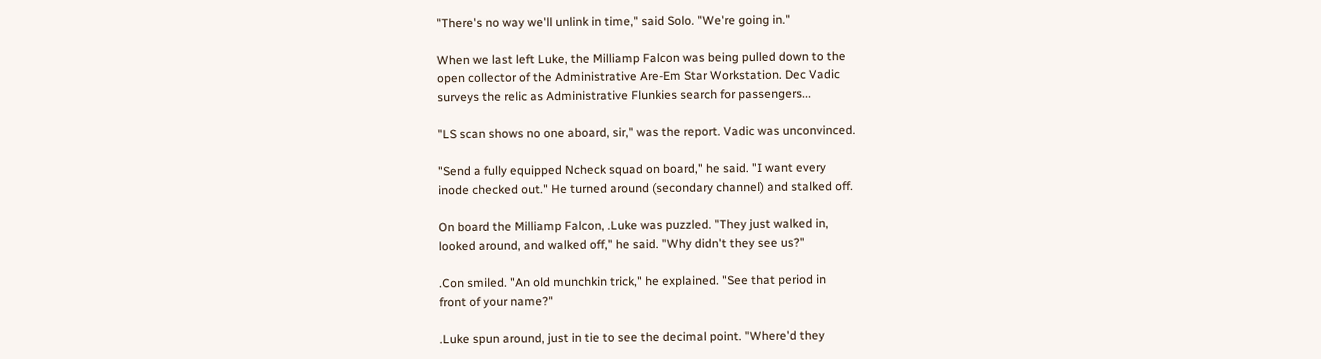"There's no way we'll unlink in time," said Solo. "We're going in."

When we last left Luke, the Milliamp Falcon was being pulled down to the
open collector of the Administrative Are-Em Star Workstation. Dec Vadic
surveys the relic as Administrative Flunkies search for passengers...

"LS scan shows no one aboard, sir," was the report. Vadic was unconvinced.

"Send a fully equipped Ncheck squad on board," he said. "I want every
inode checked out." He turned around (secondary channel) and stalked off.

On board the Milliamp Falcon, .Luke was puzzled. "They just walked in,
looked around, and walked off," he said. "Why didn't they see us?"

.Con smiled. "An old munchkin trick," he explained. "See that period in
front of your name?"

.Luke spun around, just in tie to see the decimal point. "Where'd they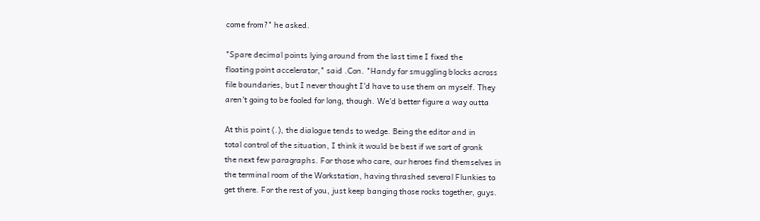come from?" he asked.

"Spare decimal points lying around from the last time I fixed the
floating point accelerator," said .Con. "Handy for smuggling blocks across
file boundaries, but I never thought I'd have to use them on myself. They
aren't going to be fooled for long, though. We'd better figure a way outta

At this point (.), the dialogue tends to wedge. Being the editor and in
total control of the situation, I think it would be best if we sort of gronk
the next few paragraphs. For those who care, our heroes find themselves in
the terminal room of the Workstation, having thrashed several Flunkies to
get there. For the rest of you, just keep banging those rocks together, guys.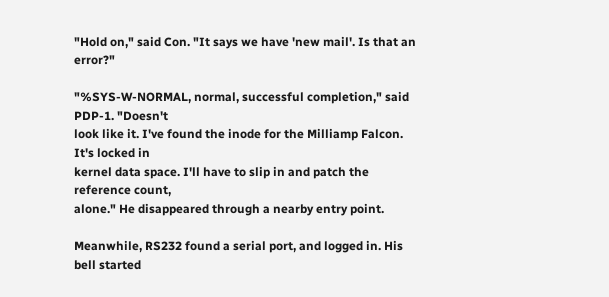"Hold on," said Con. "It says we have 'new mail'. Is that an error?"

"%SYS-W-NORMAL, normal, successful completion," said PDP-1. "Doesn't
look like it. I've found the inode for the Milliamp Falcon. It's locked in
kernel data space. I'll have to slip in and patch the reference count,
alone." He disappeared through a nearby entry point.

Meanwhile, RS232 found a serial port, and logged in. His bell started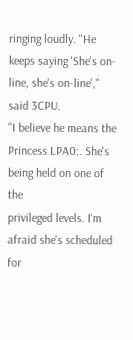ringing loudly. "He keeps saying 'She's on-line, she's on-line'," said 3CPU.
"I believe he means the Princess LPA0:. She's being held on one of the
privileged levels. I'm afraid she's scheduled for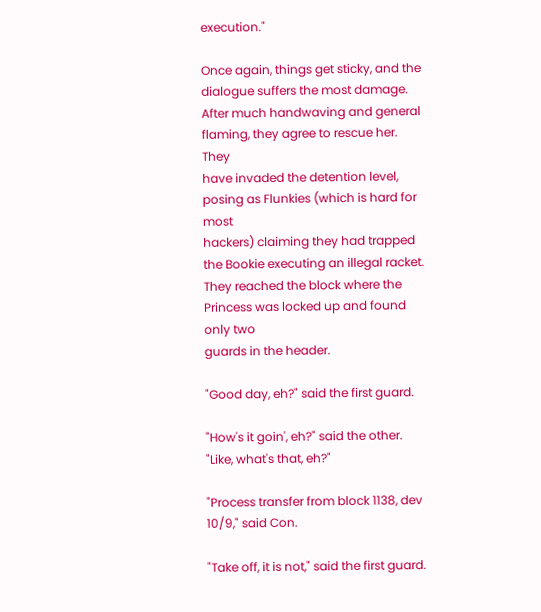execution."

Once again, things get sticky, and the dialogue suffers the most damage.
After much handwaving and general flaming, they agree to rescue her. They
have invaded the detention level, posing as Flunkies (which is hard for most
hackers) claiming they had trapped the Bookie executing an illegal racket.
They reached the block where the Princess was locked up and found only two
guards in the header.

"Good day, eh?" said the first guard.

"How's it goin', eh?" said the other. "Like, what's that, eh?"

"Process transfer from block 1138, dev 10/9," said Con.

"Take off, it is not," said the first guard.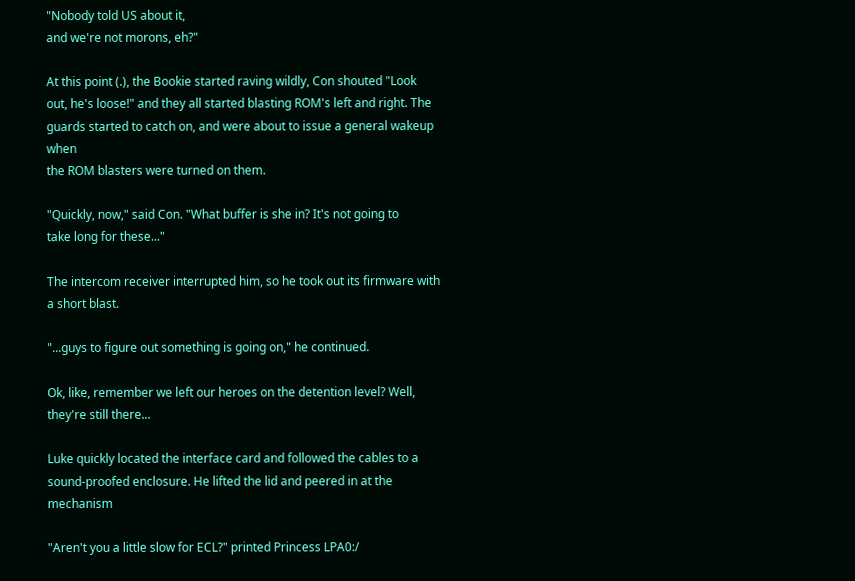"Nobody told US about it,
and we're not morons, eh?"

At this point (.), the Bookie started raving wildly, Con shouted "Look
out, he's loose!" and they all started blasting ROM's left and right. The
guards started to catch on, and were about to issue a general wakeup when
the ROM blasters were turned on them.

"Quickly, now," said Con. "What buffer is she in? It's not going to
take long for these..."

The intercom receiver interrupted him, so he took out its firmware with
a short blast.

"...guys to figure out something is going on," he continued.

Ok, like, remember we left our heroes on the detention level? Well,
they're still there...

Luke quickly located the interface card and followed the cables to a
sound-proofed enclosure. He lifted the lid and peered in at the mechanism

"Aren't you a little slow for ECL?" printed Princess LPA0:/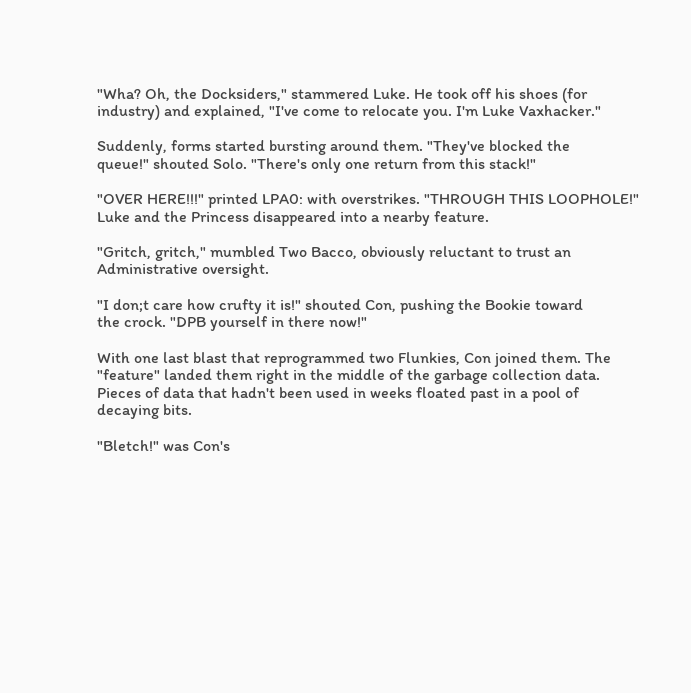"Wha? Oh, the Docksiders," stammered Luke. He took off his shoes (for
industry) and explained, "I've come to relocate you. I'm Luke Vaxhacker."

Suddenly, forms started bursting around them. "They've blocked the
queue!" shouted Solo. "There's only one return from this stack!"

"OVER HERE!!!" printed LPA0: with overstrikes. "THROUGH THIS LOOPHOLE!"
Luke and the Princess disappeared into a nearby feature.

"Gritch, gritch," mumbled Two Bacco, obviously reluctant to trust an
Administrative oversight.

"I don;t care how crufty it is!" shouted Con, pushing the Bookie toward
the crock. "DPB yourself in there now!"

With one last blast that reprogrammed two Flunkies, Con joined them. The
"feature" landed them right in the middle of the garbage collection data.
Pieces of data that hadn't been used in weeks floated past in a pool of
decaying bits.

"Bletch!" was Con's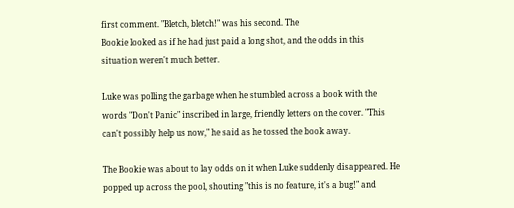first comment. "Bletch, bletch!" was his second. The
Bookie looked as if he had just paid a long shot, and the odds in this
situation weren't much better.

Luke was polling the garbage when he stumbled across a book with the
words "Don't Panic" inscribed in large, friendly letters on the cover. "This
can't possibly help us now," he said as he tossed the book away.

The Bookie was about to lay odds on it when Luke suddenly disappeared. He
popped up across the pool, shouting "this is no feature, it's a bug!" and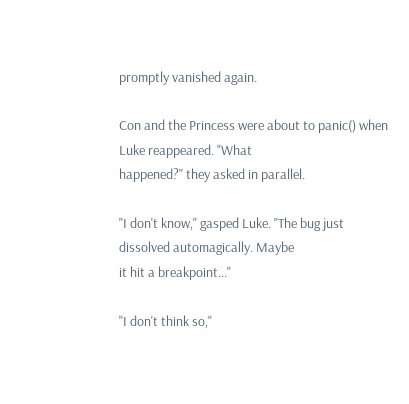promptly vanished again.

Con and the Princess were about to panic() when Luke reappeared. "What
happened?" they asked in parallel.

"I don't know," gasped Luke. "The bug just dissolved automagically. Maybe
it hit a breakpoint..."

"I don't think so,"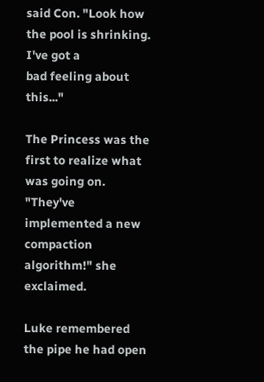said Con. "Look how the pool is shrinking. I've got a
bad feeling about this..."

The Princess was the first to realize what was going on. "They've
implemented a new compaction algorithm!" she exclaimed.

Luke remembered the pipe he had open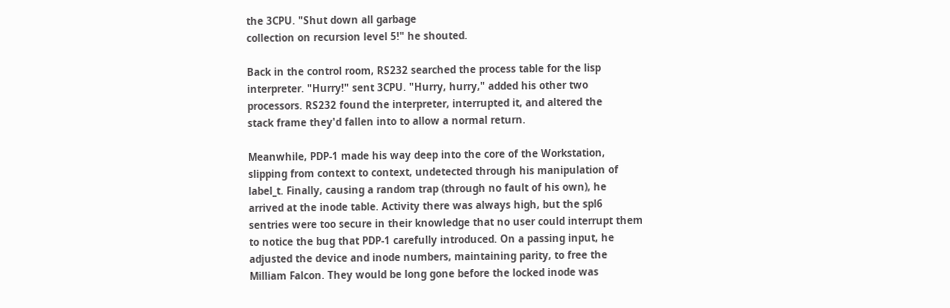the 3CPU. "Shut down all garbage
collection on recursion level 5!" he shouted.

Back in the control room, RS232 searched the process table for the lisp
interpreter. "Hurry!" sent 3CPU. "Hurry, hurry," added his other two
processors. RS232 found the interpreter, interrupted it, and altered the
stack frame they'd fallen into to allow a normal return.

Meanwhile, PDP-1 made his way deep into the core of the Workstation,
slipping from context to context, undetected through his manipulation of
label_t. Finally, causing a random trap (through no fault of his own), he
arrived at the inode table. Activity there was always high, but the spl6
sentries were too secure in their knowledge that no user could interrupt them
to notice the bug that PDP-1 carefully introduced. On a passing input, he
adjusted the device and inode numbers, maintaining parity, to free the
Milliam Falcon. They would be long gone before the locked inode was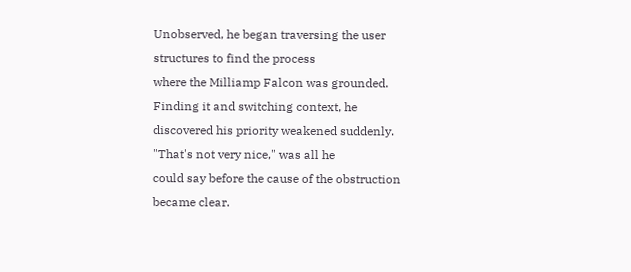Unobserved, he began traversing the user structures to find the process
where the Milliamp Falcon was grounded. Finding it and switching context, he
discovered his priority weakened suddenly. "That's not very nice," was all he
could say before the cause of the obstruction became clear.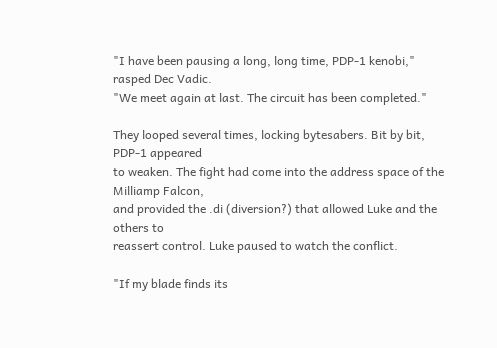"I have been pausing a long, long time, PDP-1 kenobi," rasped Dec Vadic.
"We meet again at last. The circuit has been completed."

They looped several times, locking bytesabers. Bit by bit, PDP-1 appeared
to weaken. The fight had come into the address space of the Milliamp Falcon,
and provided the .di (diversion?) that allowed Luke and the others to
reassert control. Luke paused to watch the conflict.

"If my blade finds its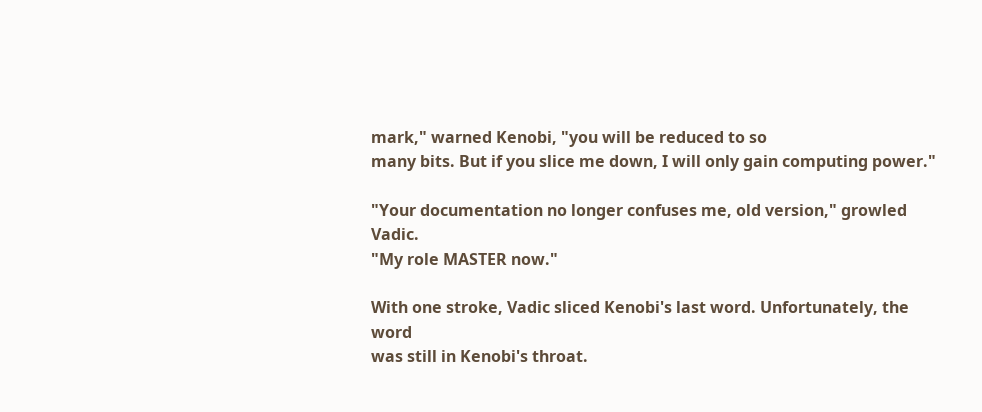mark," warned Kenobi, "you will be reduced to so
many bits. But if you slice me down, I will only gain computing power."

"Your documentation no longer confuses me, old version," growled Vadic.
"My role MASTER now."

With one stroke, Vadic sliced Kenobi's last word. Unfortunately, the word
was still in Kenobi's throat.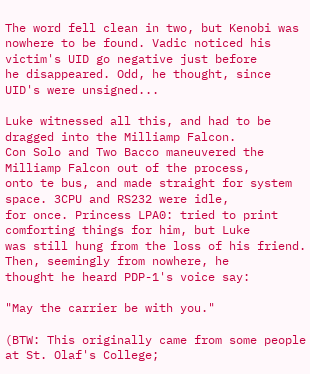The word fell clean in two, but Kenobi was
nowhere to be found. Vadic noticed his victim's UID go negative just before
he disappeared. Odd, he thought, since UID's were unsigned...

Luke witnessed all this, and had to be dragged into the Milliamp Falcon.
Con Solo and Two Bacco maneuvered the Milliamp Falcon out of the process,
onto te bus, and made straight for system space. 3CPU and RS232 were idle,
for once. Princess LPA0: tried to print comforting things for him, but Luke
was still hung from the loss of his friend. Then, seemingly from nowhere, he
thought he heard PDP-1's voice say:

"May the carrier be with you."

(BTW: This originally came from some people at St. Olaf's College;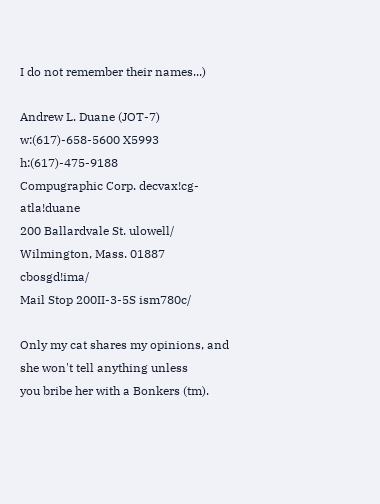I do not remember their names...)

Andrew L. Duane (JOT-7) w:(617)-658-5600 X5993 h:(617)-475-9188
Compugraphic Corp. decvax!cg-atla!duane
200 Ballardvale St. ulowell/
Wilmington, Mass. 01887 cbosgd!ima/
Mail Stop 200II-3-5S ism780c/

Only my cat shares my opinions, and she won't tell anything unless
you bribe her with a Bonkers (tm).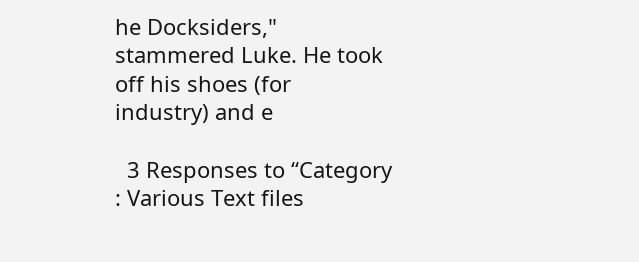he Docksiders," stammered Luke. He took off his shoes (for
industry) and e

  3 Responses to “Category : Various Text files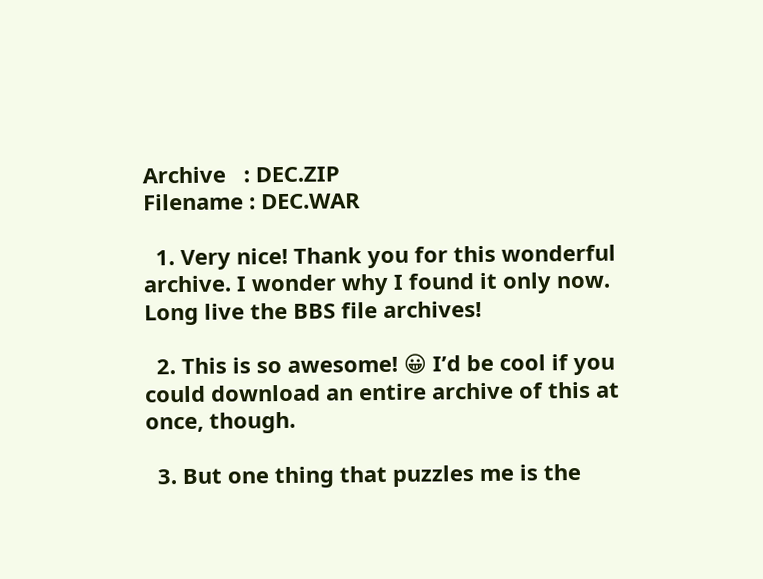Archive   : DEC.ZIP
Filename : DEC.WAR

  1. Very nice! Thank you for this wonderful archive. I wonder why I found it only now. Long live the BBS file archives!

  2. This is so awesome! 😀 I’d be cool if you could download an entire archive of this at once, though.

  3. But one thing that puzzles me is the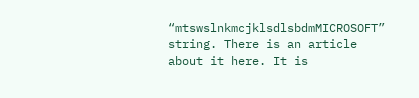“mtswslnkmcjklsdlsbdmMICROSOFT” string. There is an article about it here. It is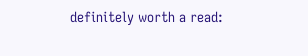definitely worth a read: